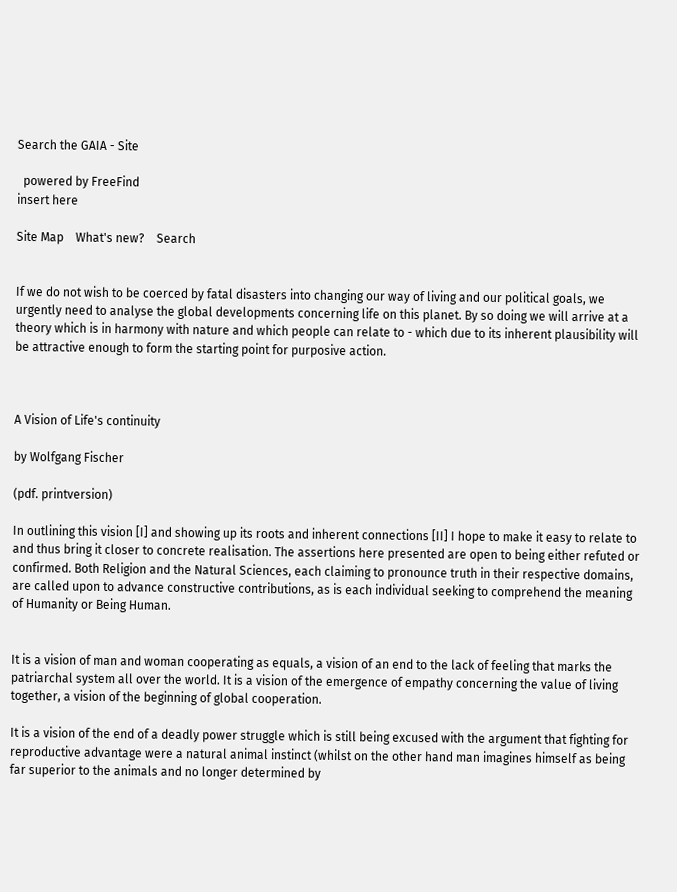Search the GAIA - Site

  powered by FreeFind
insert here

Site Map    What's new?    Search


If we do not wish to be coerced by fatal disasters into changing our way of living and our political goals, we urgently need to analyse the global developments concerning life on this planet. By so doing we will arrive at a theory which is in harmony with nature and which people can relate to - which due to its inherent plausibility will be attractive enough to form the starting point for purposive action.



A Vision of Life's continuity

by Wolfgang Fischer

(pdf. printversion)

In outlining this vision [I] and showing up its roots and inherent connections [II] I hope to make it easy to relate to and thus bring it closer to concrete realisation. The assertions here presented are open to being either refuted or confirmed. Both Religion and the Natural Sciences, each claiming to pronounce truth in their respective domains, are called upon to advance constructive contributions, as is each individual seeking to comprehend the meaning of Humanity or Being Human.


It is a vision of man and woman cooperating as equals, a vision of an end to the lack of feeling that marks the patriarchal system all over the world. It is a vision of the emergence of empathy concerning the value of living together, a vision of the beginning of global cooperation.

It is a vision of the end of a deadly power struggle which is still being excused with the argument that fighting for reproductive advantage were a natural animal instinct (whilst on the other hand man imagines himself as being far superior to the animals and no longer determined by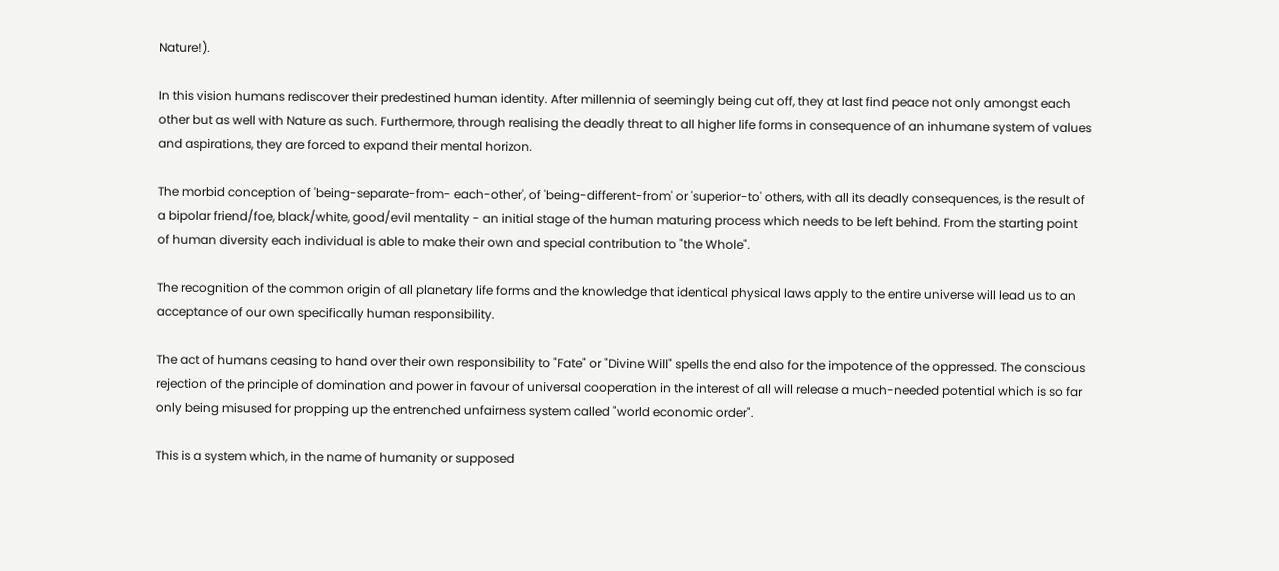Nature!).

In this vision humans rediscover their predestined human identity. After millennia of seemingly being cut off, they at last find peace not only amongst each other but as well with Nature as such. Furthermore, through realising the deadly threat to all higher life forms in consequence of an inhumane system of values and aspirations, they are forced to expand their mental horizon.

The morbid conception of 'being-separate-from- each-other', of 'being-different-from' or 'superior-to' others, with all its deadly consequences, is the result of a bipolar friend/foe, black/white, good/evil mentality - an initial stage of the human maturing process which needs to be left behind. From the starting point of human diversity each individual is able to make their own and special contribution to "the Whole".

The recognition of the common origin of all planetary life forms and the knowledge that identical physical laws apply to the entire universe will lead us to an acceptance of our own specifically human responsibility.

The act of humans ceasing to hand over their own responsibility to "Fate" or "Divine Will" spells the end also for the impotence of the oppressed. The conscious rejection of the principle of domination and power in favour of universal cooperation in the interest of all will release a much-needed potential which is so far only being misused for propping up the entrenched unfairness system called "world economic order".

This is a system which, in the name of humanity or supposed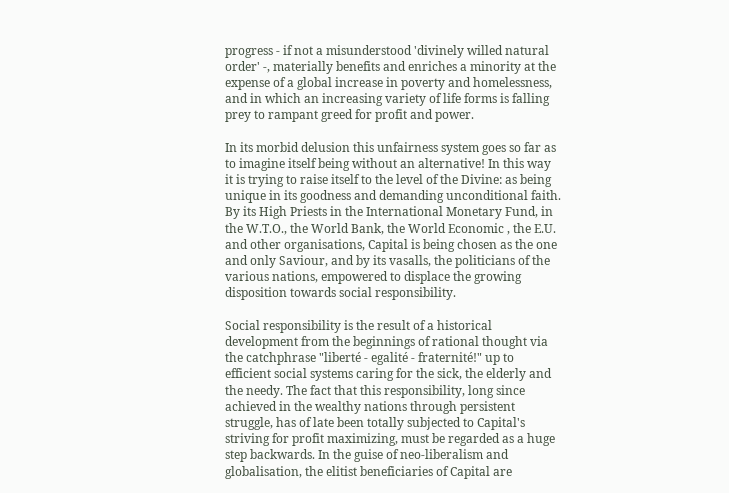progress - if not a misunderstood 'divinely willed natural order' -, materially benefits and enriches a minority at the expense of a global increase in poverty and homelessness, and in which an increasing variety of life forms is falling prey to rampant greed for profit and power.

In its morbid delusion this unfairness system goes so far as to imagine itself being without an alternative! In this way it is trying to raise itself to the level of the Divine: as being unique in its goodness and demanding unconditional faith. By its High Priests in the International Monetary Fund, in the W.T.O., the World Bank, the World Economic , the E.U. and other organisations, Capital is being chosen as the one and only Saviour, and by its vasalls, the politicians of the various nations, empowered to displace the growing disposition towards social responsibility.

Social responsibility is the result of a historical development from the beginnings of rational thought via the catchphrase "liberté - egalité - fraternité!" up to efficient social systems caring for the sick, the elderly and the needy. The fact that this responsibility, long since achieved in the wealthy nations through persistent struggle, has of late been totally subjected to Capital's striving for profit maximizing, must be regarded as a huge step backwards. In the guise of neo-liberalism and globalisation, the elitist beneficiaries of Capital are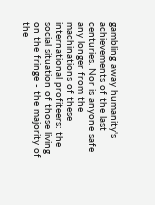gambling away humanity's achievements of the last centuries. Nor is anyone safe any longer from the machinations of these international profiteers: the social situation of those living on the fringe - the majority of the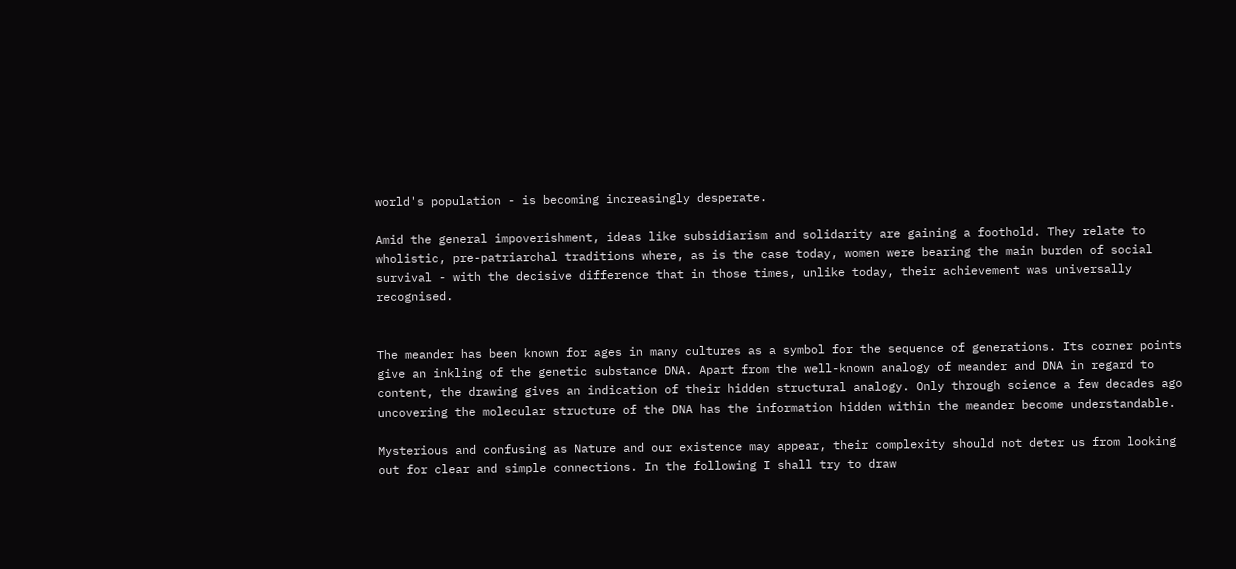world's population - is becoming increasingly desperate.

Amid the general impoverishment, ideas like subsidiarism and solidarity are gaining a foothold. They relate to wholistic, pre-patriarchal traditions where, as is the case today, women were bearing the main burden of social survival - with the decisive difference that in those times, unlike today, their achievement was universally recognised.


The meander has been known for ages in many cultures as a symbol for the sequence of generations. Its corner points give an inkling of the genetic substance DNA. Apart from the well-known analogy of meander and DNA in regard to content, the drawing gives an indication of their hidden structural analogy. Only through science a few decades ago uncovering the molecular structure of the DNA has the information hidden within the meander become understandable.

Mysterious and confusing as Nature and our existence may appear, their complexity should not deter us from looking out for clear and simple connections. In the following I shall try to draw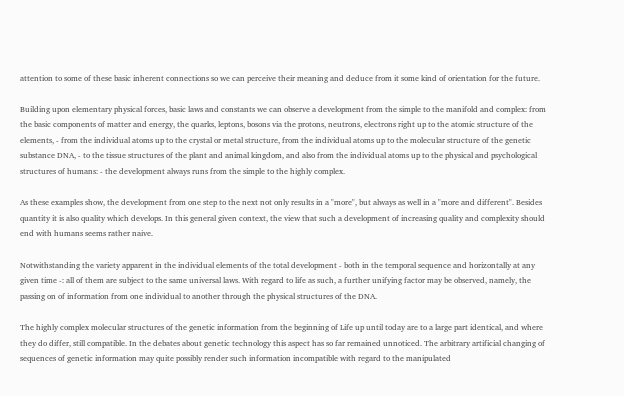attention to some of these basic inherent connections so we can perceive their meaning and deduce from it some kind of orientation for the future.

Building upon elementary physical forces, basic laws and constants we can observe a development from the simple to the manifold and complex: from the basic components of matter and energy, the quarks, leptons, bosons via the protons, neutrons, electrons right up to the atomic structure of the elements, - from the individual atoms up to the crystal or metal structure, from the individual atoms up to the molecular structure of the genetic substance DNA, - to the tissue structures of the plant and animal kingdom, and also from the individual atoms up to the physical and psychological structures of humans: - the development always runs from the simple to the highly complex.

As these examples show, the development from one step to the next not only results in a "more", but always as well in a "more and different". Besides quantity it is also quality which develops. In this general given context, the view that such a development of increasing quality and complexity should end with humans seems rather naive.

Notwithstanding the variety apparent in the individual elements of the total development - both in the temporal sequence and horizontally at any given time -: all of them are subject to the same universal laws. With regard to life as such, a further unifying factor may be observed, namely, the passing on of information from one individual to another through the physical structures of the DNA.

The highly complex molecular structures of the genetic information from the beginning of Life up until today are to a large part identical, and where they do differ, still compatible. In the debates about genetic technology this aspect has so far remained unnoticed. The arbitrary artificial changing of sequences of genetic information may quite possibly render such information incompatible with regard to the manipulated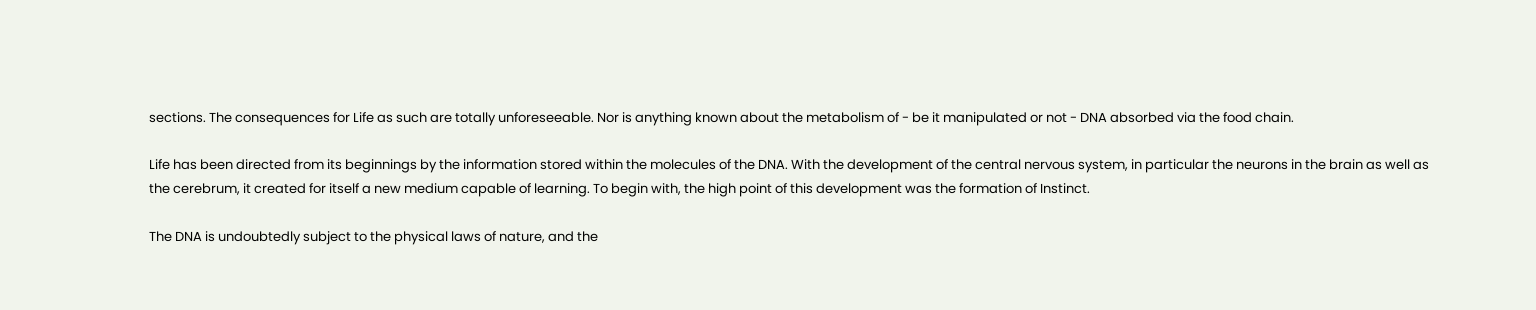sections. The consequences for Life as such are totally unforeseeable. Nor is anything known about the metabolism of - be it manipulated or not - DNA absorbed via the food chain.

Life has been directed from its beginnings by the information stored within the molecules of the DNA. With the development of the central nervous system, in particular the neurons in the brain as well as the cerebrum, it created for itself a new medium capable of learning. To begin with, the high point of this development was the formation of Instinct.

The DNA is undoubtedly subject to the physical laws of nature, and the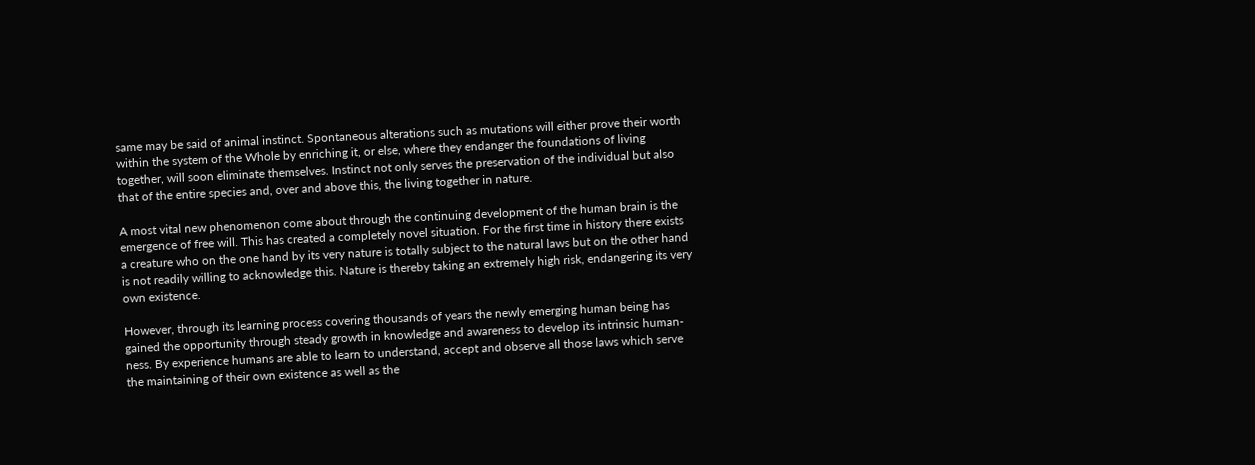same may be said of animal instinct. Spontaneous alterations such as mutations will either prove their worth within the system of the Whole by enriching it, or else, where they endanger the foundations of living together, will soon eliminate themselves. Instinct not only serves the preservation of the individual but also that of the entire species and, over and above this, the living together in nature.

A most vital new phenomenon come about through the continuing development of the human brain is the emergence of free will. This has created a completely novel situation. For the first time in history there exists a creature who on the one hand by its very nature is totally subject to the natural laws but on the other hand is not readily willing to acknowledge this. Nature is thereby taking an extremely high risk, endangering its very own existence.

However, through its learning process covering thousands of years the newly emerging human being has gained the opportunity through steady growth in knowledge and awareness to develop its intrinsic human-ness. By experience humans are able to learn to understand, accept and observe all those laws which serve the maintaining of their own existence as well as the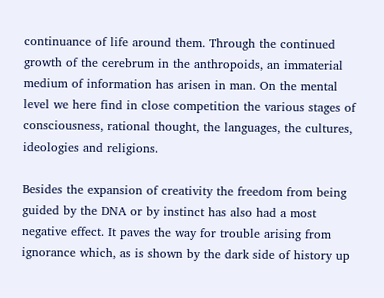continuance of life around them. Through the continued growth of the cerebrum in the anthropoids, an immaterial medium of information has arisen in man. On the mental level we here find in close competition the various stages of consciousness, rational thought, the languages, the cultures, ideologies and religions.

Besides the expansion of creativity the freedom from being guided by the DNA or by instinct has also had a most negative effect. It paves the way for trouble arising from ignorance which, as is shown by the dark side of history up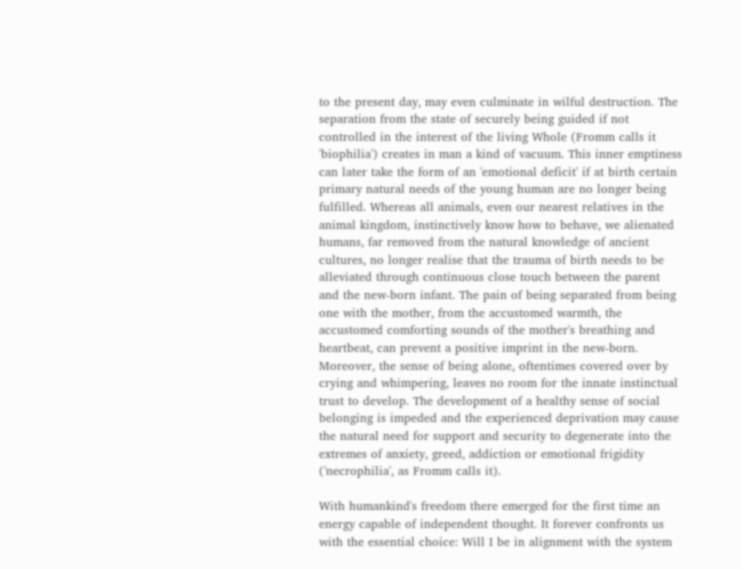to the present day, may even culminate in wilful destruction. The separation from the state of securely being guided if not controlled in the interest of the living Whole (Fromm calls it 'biophilia') creates in man a kind of vacuum. This inner emptiness can later take the form of an 'emotional deficit' if at birth certain primary natural needs of the young human are no longer being fulfilled. Whereas all animals, even our nearest relatives in the animal kingdom, instinctively know how to behave, we alienated humans, far removed from the natural knowledge of ancient cultures, no longer realise that the trauma of birth needs to be alleviated through continuous close touch between the parent and the new-born infant. The pain of being separated from being one with the mother, from the accustomed warmth, the accustomed comforting sounds of the mother's breathing and heartbeat, can prevent a positive imprint in the new-born. Moreover, the sense of being alone, oftentimes covered over by crying and whimpering, leaves no room for the innate instinctual trust to develop. The development of a healthy sense of social belonging is impeded and the experienced deprivation may cause the natural need for support and security to degenerate into the extremes of anxiety, greed, addiction or emotional frigidity ('necrophilia', as Fromm calls it).

With humankind's freedom there emerged for the first time an energy capable of independent thought. It forever confronts us with the essential choice: Will I be in alignment with the system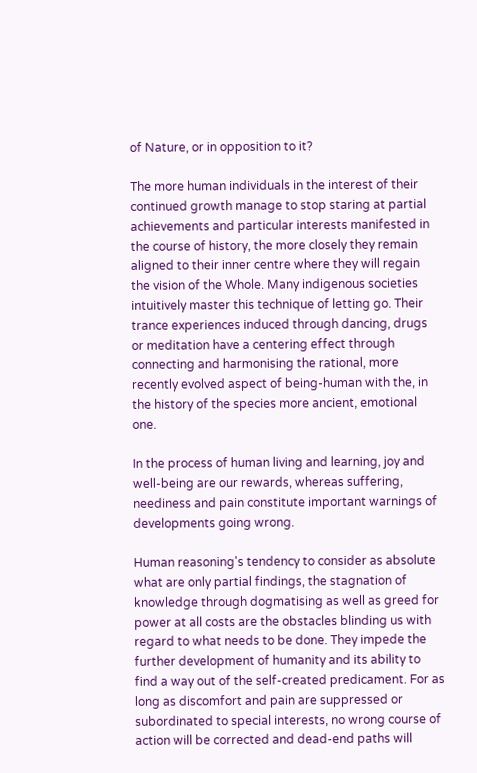of Nature, or in opposition to it?

The more human individuals in the interest of their continued growth manage to stop staring at partial achievements and particular interests manifested in the course of history, the more closely they remain aligned to their inner centre where they will regain the vision of the Whole. Many indigenous societies intuitively master this technique of letting go. Their trance experiences induced through dancing, drugs or meditation have a centering effect through connecting and harmonising the rational, more recently evolved aspect of being-human with the, in the history of the species more ancient, emotional one.

In the process of human living and learning, joy and well-being are our rewards, whereas suffering, neediness and pain constitute important warnings of developments going wrong.

Human reasoning's tendency to consider as absolute what are only partial findings, the stagnation of knowledge through dogmatising as well as greed for power at all costs are the obstacles blinding us with regard to what needs to be done. They impede the further development of humanity and its ability to find a way out of the self-created predicament. For as long as discomfort and pain are suppressed or subordinated to special interests, no wrong course of action will be corrected and dead-end paths will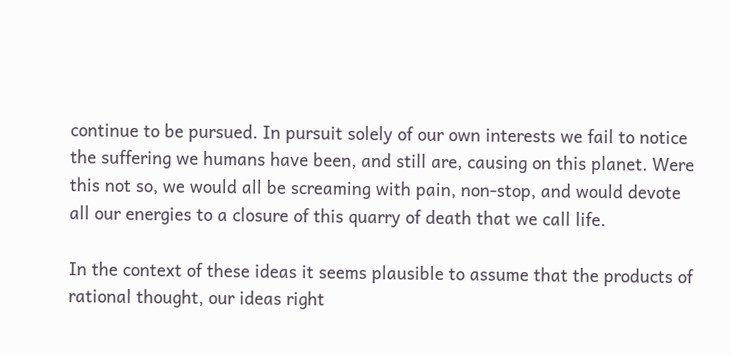continue to be pursued. In pursuit solely of our own interests we fail to notice the suffering we humans have been, and still are, causing on this planet. Were this not so, we would all be screaming with pain, non-stop, and would devote all our energies to a closure of this quarry of death that we call life.

In the context of these ideas it seems plausible to assume that the products of rational thought, our ideas right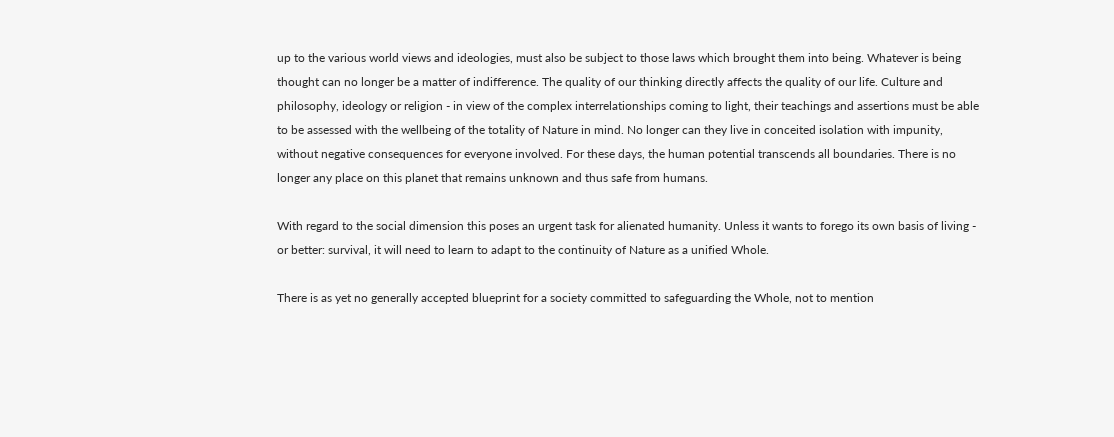up to the various world views and ideologies, must also be subject to those laws which brought them into being. Whatever is being thought can no longer be a matter of indifference. The quality of our thinking directly affects the quality of our life. Culture and philosophy, ideology or religion - in view of the complex interrelationships coming to light, their teachings and assertions must be able to be assessed with the wellbeing of the totality of Nature in mind. No longer can they live in conceited isolation with impunity, without negative consequences for everyone involved. For these days, the human potential transcends all boundaries. There is no longer any place on this planet that remains unknown and thus safe from humans.

With regard to the social dimension this poses an urgent task for alienated humanity. Unless it wants to forego its own basis of living - or better: survival, it will need to learn to adapt to the continuity of Nature as a unified Whole.

There is as yet no generally accepted blueprint for a society committed to safeguarding the Whole, not to mention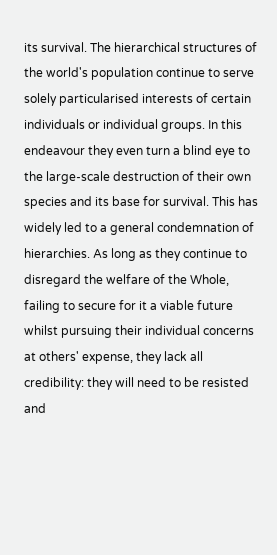its survival. The hierarchical structures of the world's population continue to serve solely particularised interests of certain individuals or individual groups. In this endeavour they even turn a blind eye to the large-scale destruction of their own species and its base for survival. This has widely led to a general condemnation of hierarchies. As long as they continue to disregard the welfare of the Whole, failing to secure for it a viable future whilst pursuing their individual concerns at others' expense, they lack all credibility: they will need to be resisted and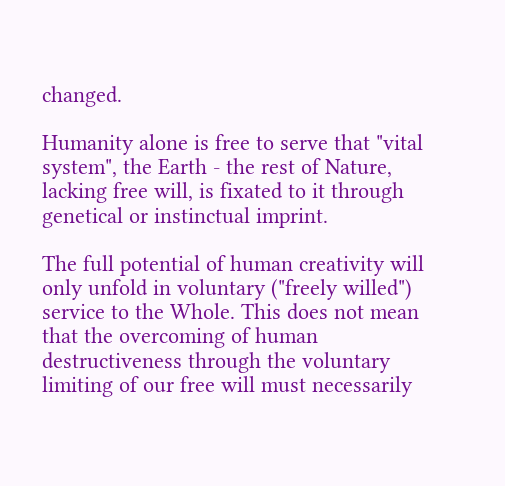changed.

Humanity alone is free to serve that "vital system", the Earth - the rest of Nature, lacking free will, is fixated to it through genetical or instinctual imprint.

The full potential of human creativity will only unfold in voluntary ("freely willed") service to the Whole. This does not mean that the overcoming of human destructiveness through the voluntary limiting of our free will must necessarily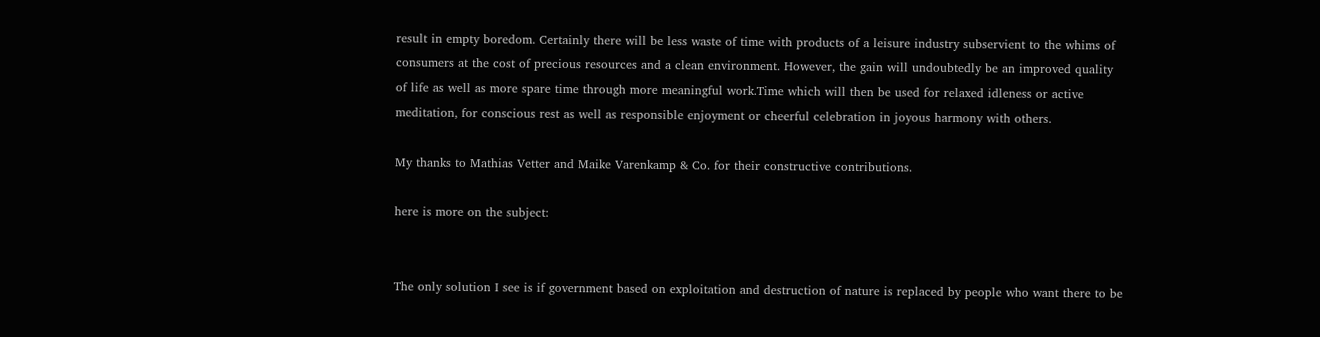result in empty boredom. Certainly there will be less waste of time with products of a leisure industry subservient to the whims of consumers at the cost of precious resources and a clean environment. However, the gain will undoubtedly be an improved quality of life as well as more spare time through more meaningful work.Time which will then be used for relaxed idleness or active meditation, for conscious rest as well as responsible enjoyment or cheerful celebration in joyous harmony with others.

My thanks to Mathias Vetter and Maike Varenkamp & Co. for their constructive contributions.

here is more on the subject:


The only solution I see is if government based on exploitation and destruction of nature is replaced by people who want there to be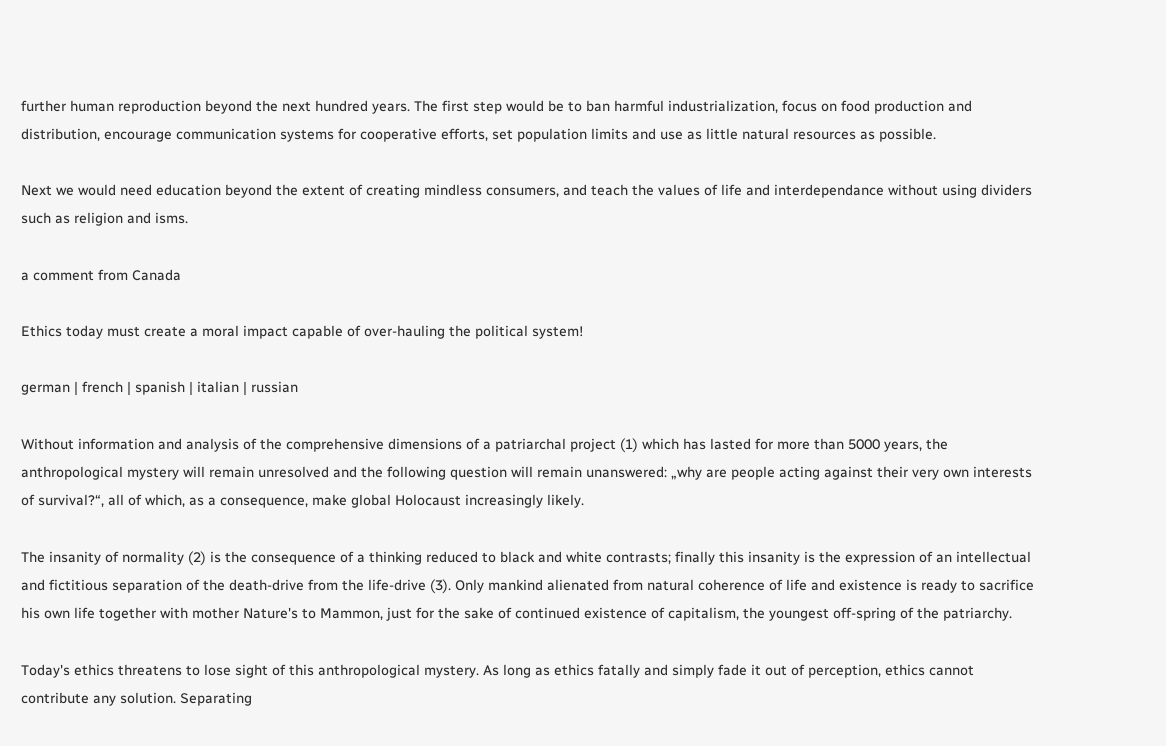further human reproduction beyond the next hundred years. The first step would be to ban harmful industrialization, focus on food production and distribution, encourage communication systems for cooperative efforts, set population limits and use as little natural resources as possible.

Next we would need education beyond the extent of creating mindless consumers, and teach the values of life and interdependance without using dividers such as religion and isms.

a comment from Canada

Ethics today must create a moral impact capable of over-hauling the political system!

german | french | spanish | italian | russian

Without information and analysis of the comprehensive dimensions of a patriarchal project (1) which has lasted for more than 5000 years, the anthropological mystery will remain unresolved and the following question will remain unanswered: „why are people acting against their very own interests of survival?“, all of which, as a consequence, make global Holocaust increasingly likely.

The insanity of normality (2) is the consequence of a thinking reduced to black and white contrasts; finally this insanity is the expression of an intellectual and fictitious separation of the death-drive from the life-drive (3). Only mankind alienated from natural coherence of life and existence is ready to sacrifice his own life together with mother Nature's to Mammon, just for the sake of continued existence of capitalism, the youngest off-spring of the patriarchy.

Today's ethics threatens to lose sight of this anthropological mystery. As long as ethics fatally and simply fade it out of perception, ethics cannot contribute any solution. Separating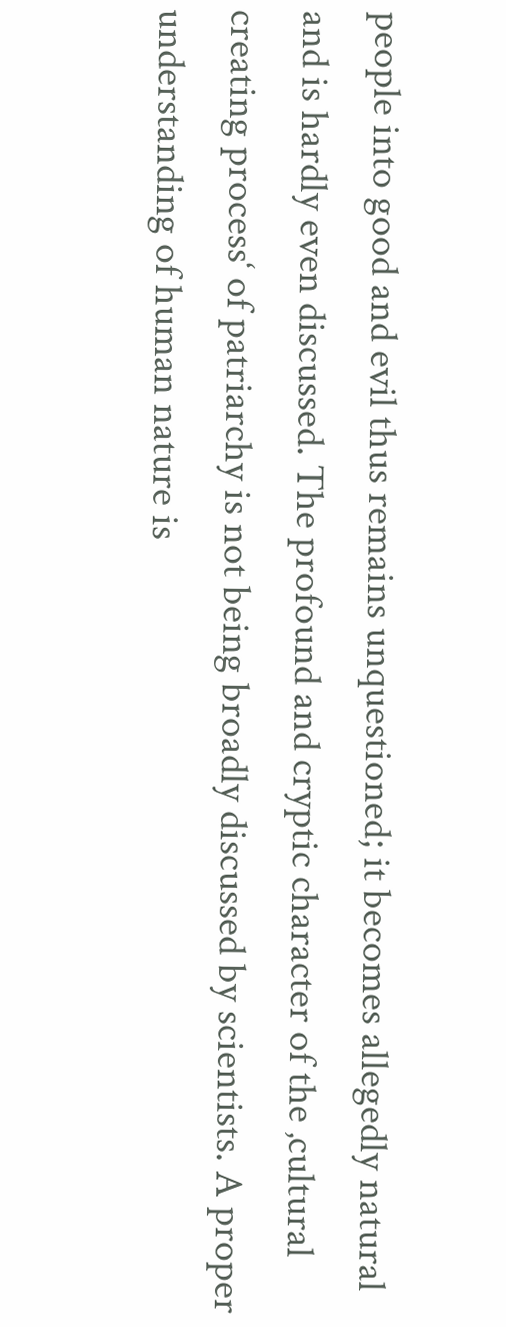people into good and evil thus remains unquestioned; it becomes allegedly natural and is hardly even discussed. The profound and cryptic character of the ‚cultural creating process‘ of patriarchy is not being broadly discussed by scientists. A proper understanding of human nature is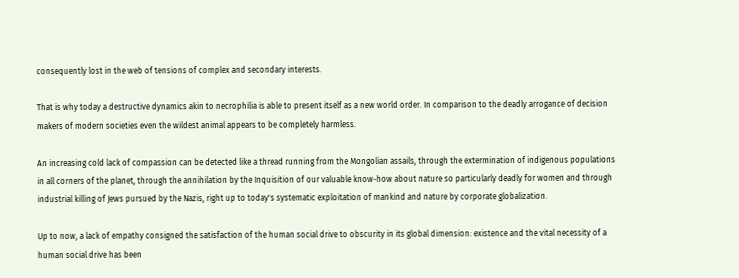consequently lost in the web of tensions of complex and secondary interests.

That is why today a destructive dynamics akin to necrophilia is able to present itself as a new world order. In comparison to the deadly arrogance of decision makers of modern societies even the wildest animal appears to be completely harmless.

An increasing cold lack of compassion can be detected like a thread running from the Mongolian assails, through the extermination of indigenous populations in all corners of the planet, through the annihilation by the Inquisition of our valuable know-how about nature so particularly deadly for women and through industrial killing of Jews pursued by the Nazis, right up to today's systematic exploitation of mankind and nature by corporate globalization.

Up to now, a lack of empathy consigned the satisfaction of the human social drive to obscurity in its global dimension: existence and the vital necessity of a human social drive has been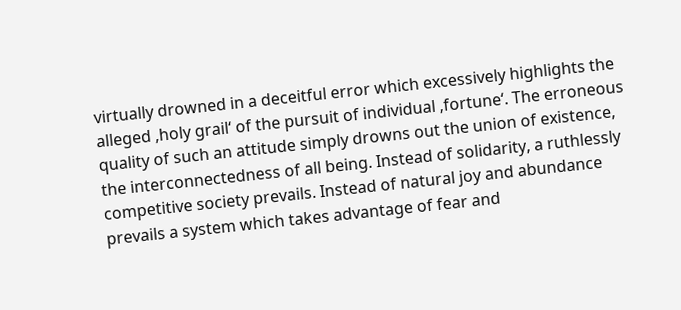virtually drowned in a deceitful error which excessively highlights the alleged ‚holy grail‘ of the pursuit of individual ‚fortune‘. The erroneous quality of such an attitude simply drowns out the union of existence, the interconnectedness of all being. Instead of solidarity, a ruthlessly competitive society prevails. Instead of natural joy and abundance prevails a system which takes advantage of fear and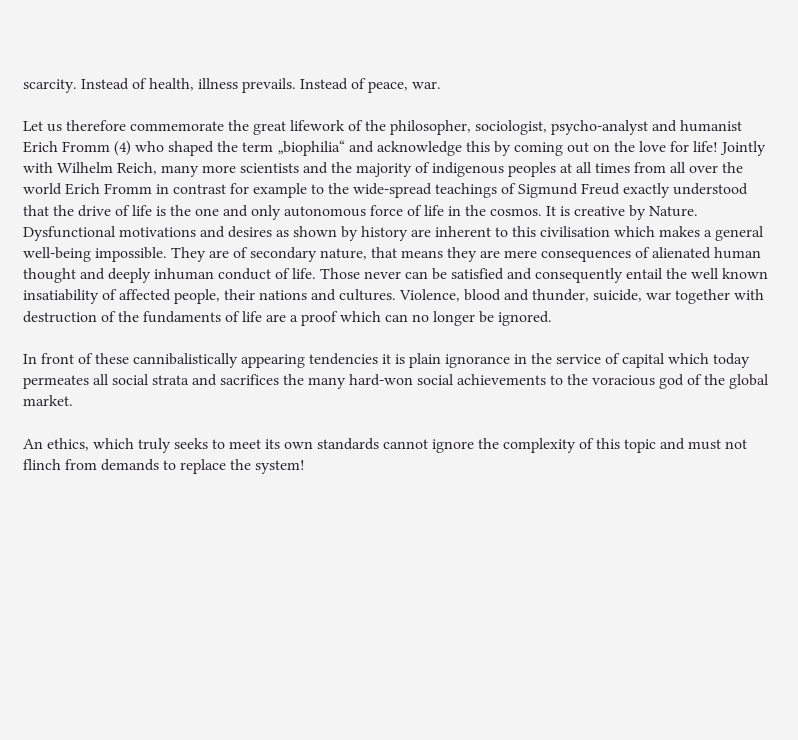scarcity. Instead of health, illness prevails. Instead of peace, war.

Let us therefore commemorate the great lifework of the philosopher, sociologist, psycho-analyst and humanist Erich Fromm (4) who shaped the term „biophilia“ and acknowledge this by coming out on the love for life! Jointly with Wilhelm Reich, many more scientists and the majority of indigenous peoples at all times from all over the world Erich Fromm in contrast for example to the wide-spread teachings of Sigmund Freud exactly understood that the drive of life is the one and only autonomous force of life in the cosmos. It is creative by Nature. Dysfunctional motivations and desires as shown by history are inherent to this civilisation which makes a general well-being impossible. They are of secondary nature, that means they are mere consequences of alienated human thought and deeply inhuman conduct of life. Those never can be satisfied and consequently entail the well known insatiability of affected people, their nations and cultures. Violence, blood and thunder, suicide, war together with destruction of the fundaments of life are a proof which can no longer be ignored.

In front of these cannibalistically appearing tendencies it is plain ignorance in the service of capital which today permeates all social strata and sacrifices the many hard-won social achievements to the voracious god of the global market.

An ethics, which truly seeks to meet its own standards cannot ignore the complexity of this topic and must not flinch from demands to replace the system!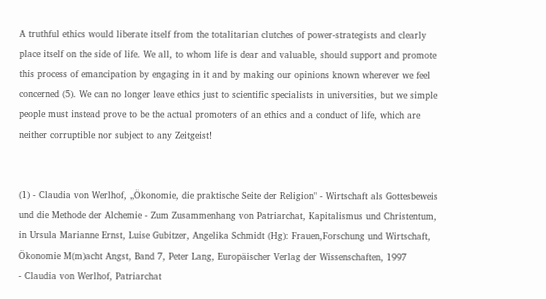A truthful ethics would liberate itself from the totalitarian clutches of power-strategists and clearly place itself on the side of life. We all, to whom life is dear and valuable, should support and promote this process of emancipation by engaging in it and by making our opinions known wherever we feel concerned (5). We can no longer leave ethics just to scientific specialists in universities, but we simple people must instead prove to be the actual promoters of an ethics and a conduct of life, which are neither corruptible nor subject to any Zeitgeist!


(1) - Claudia von Werlhof, „Ökonomie, die praktische Seite der Religion" - Wirtschaft als Gottesbeweis und die Methode der Alchemie - Zum Zusammenhang von Patriarchat, Kapitalismus und Christentum, in Ursula Marianne Ernst, Luise Gubitzer, Angelika Schmidt (Hg): Frauen,Forschung und Wirtschaft, Ökonomie M(m)acht Angst, Band 7, Peter Lang, Europäischer Verlag der Wissenschaften, 1997
- Claudia von Werlhof, Patriarchat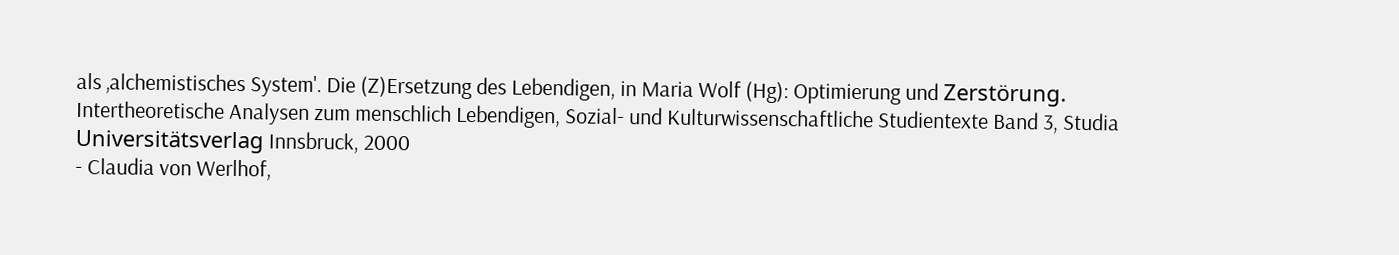als ‚alchemistisches System'. Die (Z)Ersetzung des Lebendigen, in Maria Wolf (Hg): Optimierung und Zerstörung. Intertheoretische Analysen zum menschlich Lebendigen, Sozial- und Kulturwissenschaftliche Studientexte Band 3, Studia Universitätsverlag Innsbruck, 2000
- Claudia von Werlhof,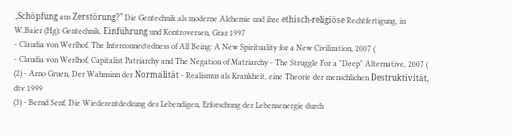„Schöpfung aus Zerstörung?" Die Gentechnik als moderne Alchemie und ihre ethisch-religiöse Rechtfertigung, in W.Baier (Hg): Gentechnik, Einführung und Kontroversen, Graz 1997
- Claudia von Werlhof, The Interconnectedness of All Being: A New Spirituality for a New Civilization, 2007 (
- Claudia von Werlhof, Capitalist Patriarchy and The Negation of Matriarchy - The Struggle For a "Deep" Alternative, 2007 (
(2) - Arno Gruen, Der Wahnsinn der Normalität - Realismus als Krankheit, eine Theorie der menschlichen Destruktivität, dtv 1999
(3) - Bernd Senf, Die Wiederentdeckung des Lebendigen, Erforschung der Lebensenergie durch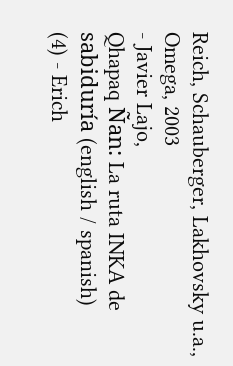Reich, Schauberger, Lakhovsky u.a., Omega, 2003
- Javier Lajo,
Qhapaq Ñan: La ruta INKA de sabiduría (english / spanish)
(4) - Erich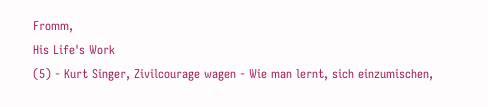Fromm,
His Life's Work
(5) - Kurt Singer, Zivilcourage wagen - Wie man lernt, sich einzumischen,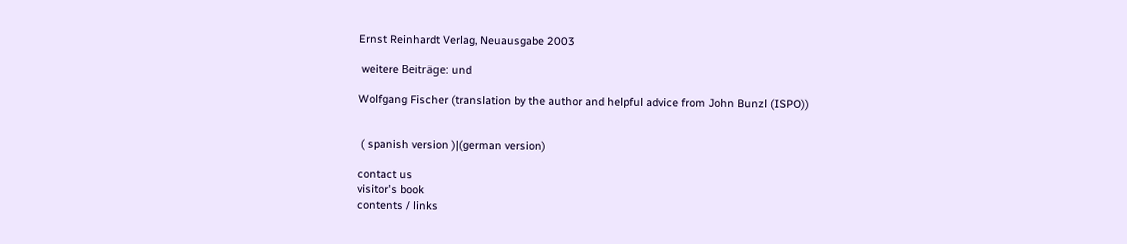Ernst Reinhardt Verlag, Neuausgabe 2003

 weitere Beiträge: und

Wolfgang Fischer (translation by the author and helpful advice from John Bunzl (ISPO))


 ( spanish version )|(german version)

contact us
visitor's book
contents / links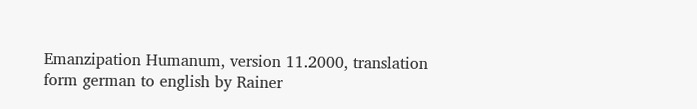Emanzipation Humanum, version 11.2000, translation form german to english by Rainer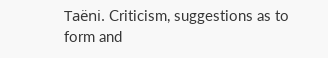Taëni. Criticism, suggestions as to form and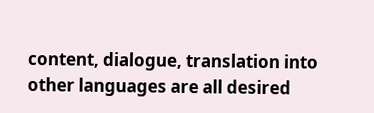content, dialogue, translation into other languages are all desired